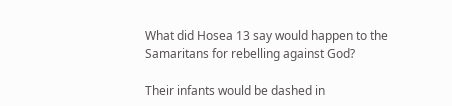What did Hosea 13 say would happen to the Samaritans for rebelling against God?

Their infants would be dashed in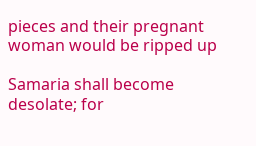pieces and their pregnant woman would be ripped up

Samaria shall become desolate; for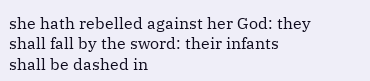she hath rebelled against her God: they shall fall by the sword: their infants shall be dashed in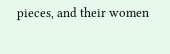pieces, and their women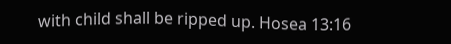with child shall be ripped up. Hosea 13:16